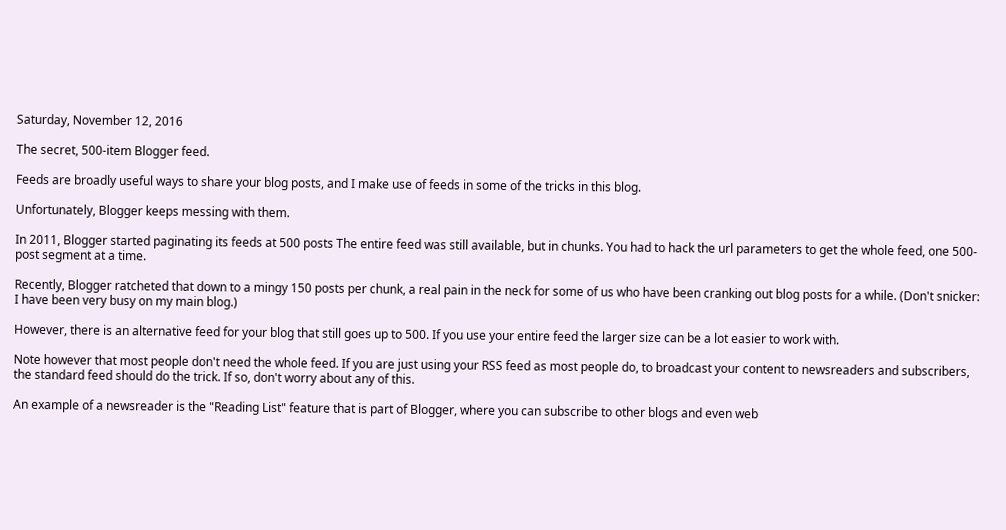Saturday, November 12, 2016

The secret, 500-item Blogger feed.

Feeds are broadly useful ways to share your blog posts, and I make use of feeds in some of the tricks in this blog.

Unfortunately, Blogger keeps messing with them.

In 2011, Blogger started paginating its feeds at 500 posts The entire feed was still available, but in chunks. You had to hack the url parameters to get the whole feed, one 500-post segment at a time.

Recently, Blogger ratcheted that down to a mingy 150 posts per chunk, a real pain in the neck for some of us who have been cranking out blog posts for a while. (Don't snicker: I have been very busy on my main blog.)

However, there is an alternative feed for your blog that still goes up to 500. If you use your entire feed the larger size can be a lot easier to work with.

Note however that most people don't need the whole feed. If you are just using your RSS feed as most people do, to broadcast your content to newsreaders and subscribers, the standard feed should do the trick. If so, don't worry about any of this.

An example of a newsreader is the "Reading List" feature that is part of Blogger, where you can subscribe to other blogs and even web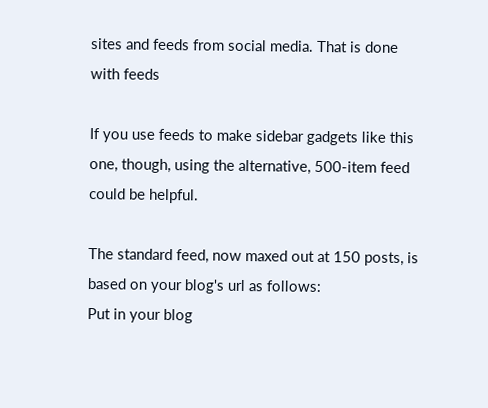sites and feeds from social media. That is done with feeds

If you use feeds to make sidebar gadgets like this one, though, using the alternative, 500-item feed could be helpful.

The standard feed, now maxed out at 150 posts, is based on your blog's url as follows:
Put in your blog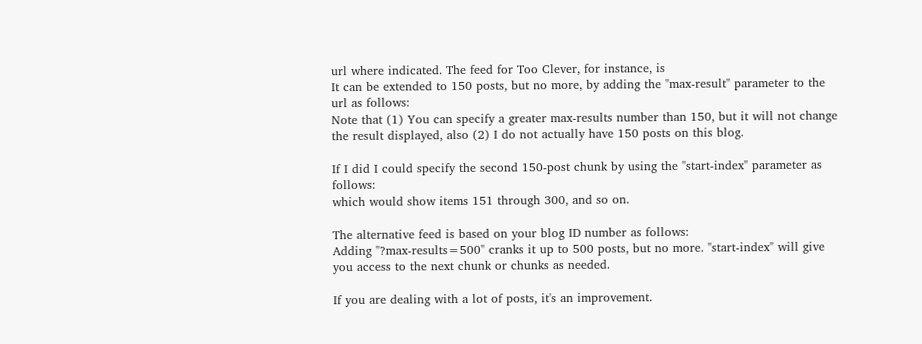url where indicated. The feed for Too Clever, for instance, is
It can be extended to 150 posts, but no more, by adding the "max-result" parameter to the url as follows:
Note that (1) You can specify a greater max-results number than 150, but it will not change the result displayed, also (2) I do not actually have 150 posts on this blog.

If I did I could specify the second 150-post chunk by using the "start-index" parameter as follows:
which would show items 151 through 300, and so on.

The alternative feed is based on your blog ID number as follows:
Adding "?max-results=500" cranks it up to 500 posts, but no more. "start-index" will give you access to the next chunk or chunks as needed.

If you are dealing with a lot of posts, it's an improvement.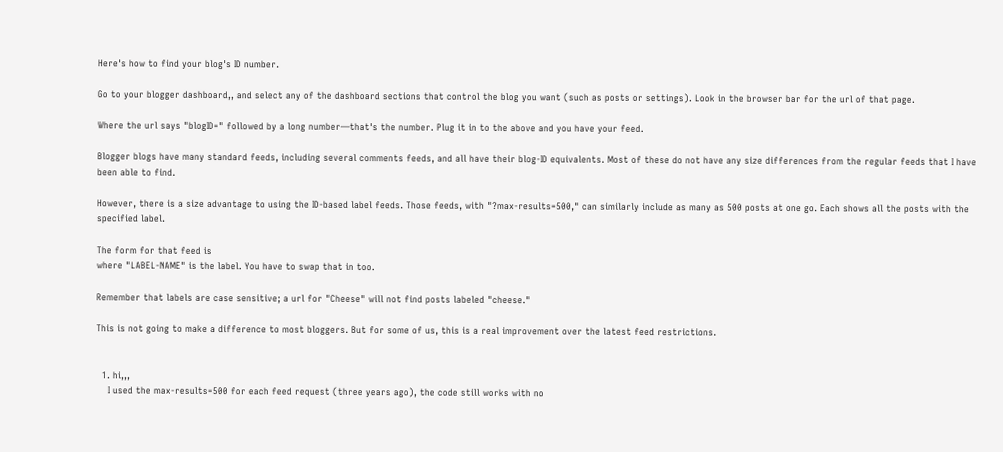Here's how to find your blog's ID number.

Go to your blogger dashboard,, and select any of the dashboard sections that control the blog you want (such as posts or settings). Look in the browser bar for the url of that page.

Where the url says "blogID=" followed by a long number—that's the number. Plug it in to the above and you have your feed.

Blogger blogs have many standard feeds, including several comments feeds, and all have their blog-ID equivalents. Most of these do not have any size differences from the regular feeds that I have been able to find.

However, there is a size advantage to using the ID-based label feeds. Those feeds, with "?max-results=500," can similarly include as many as 500 posts at one go. Each shows all the posts with the specified label.

The form for that feed is
where "LABEL-NAME" is the label. You have to swap that in too.

Remember that labels are case sensitive; a url for "Cheese" will not find posts labeled "cheese."

This is not going to make a difference to most bloggers. But for some of us, this is a real improvement over the latest feed restrictions.


  1. hi,,,
    I used the max-results=500 for each feed request (three years ago), the code still works with no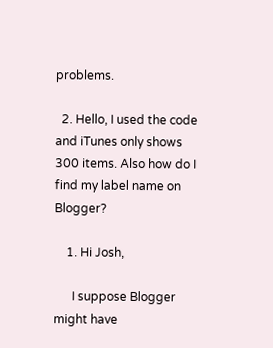problems.

  2. Hello, I used the code and iTunes only shows 300 items. Also how do I find my label name on Blogger?

    1. Hi Josh,

      I suppose Blogger might have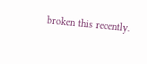broken this recently.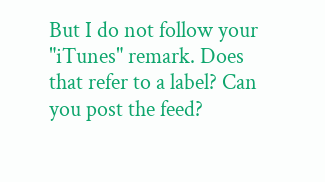But I do not follow your "iTunes" remark. Does that refer to a label? Can you post the feed?